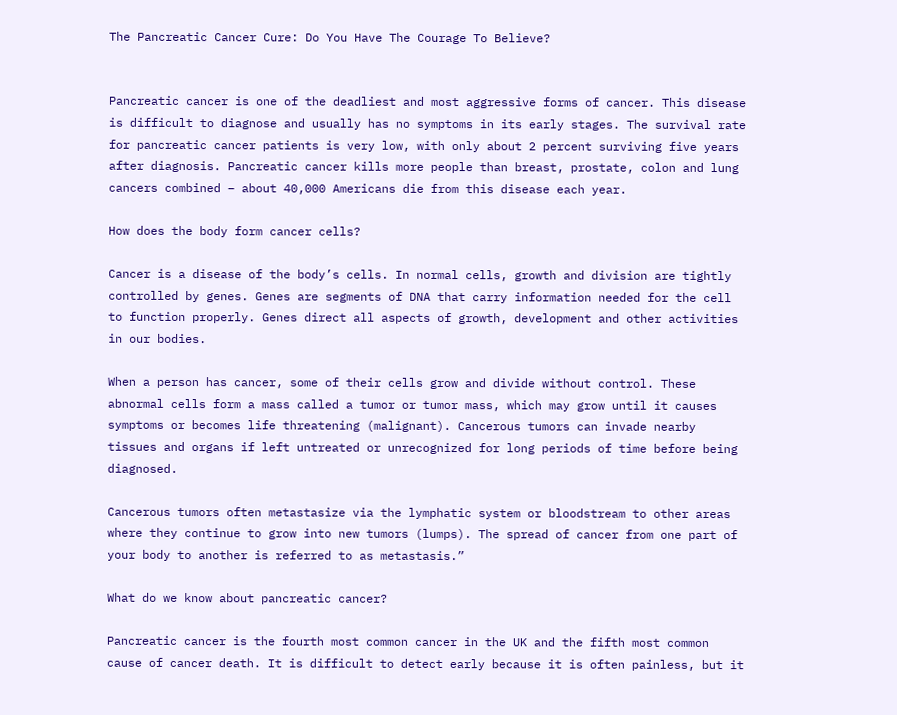The Pancreatic Cancer Cure: Do You Have The Courage To Believe?


Pancreatic cancer is one of the deadliest and most aggressive forms of cancer. This disease is difficult to diagnose and usually has no symptoms in its early stages. The survival rate for pancreatic cancer patients is very low, with only about 2 percent surviving five years after diagnosis. Pancreatic cancer kills more people than breast, prostate, colon and lung cancers combined – about 40,000 Americans die from this disease each year.

How does the body form cancer cells?

Cancer is a disease of the body’s cells. In normal cells, growth and division are tightly controlled by genes. Genes are segments of DNA that carry information needed for the cell to function properly. Genes direct all aspects of growth, development and other activities in our bodies.

When a person has cancer, some of their cells grow and divide without control. These abnormal cells form a mass called a tumor or tumor mass, which may grow until it causes symptoms or becomes life threatening (malignant). Cancerous tumors can invade nearby tissues and organs if left untreated or unrecognized for long periods of time before being diagnosed.

Cancerous tumors often metastasize via the lymphatic system or bloodstream to other areas where they continue to grow into new tumors (lumps). The spread of cancer from one part of your body to another is referred to as metastasis.”

What do we know about pancreatic cancer?

Pancreatic cancer is the fourth most common cancer in the UK and the fifth most common cause of cancer death. It is difficult to detect early because it is often painless, but it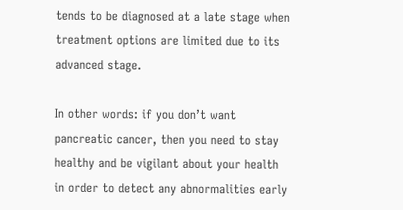tends to be diagnosed at a late stage when treatment options are limited due to its advanced stage.

In other words: if you don’t want pancreatic cancer, then you need to stay healthy and be vigilant about your health in order to detect any abnormalities early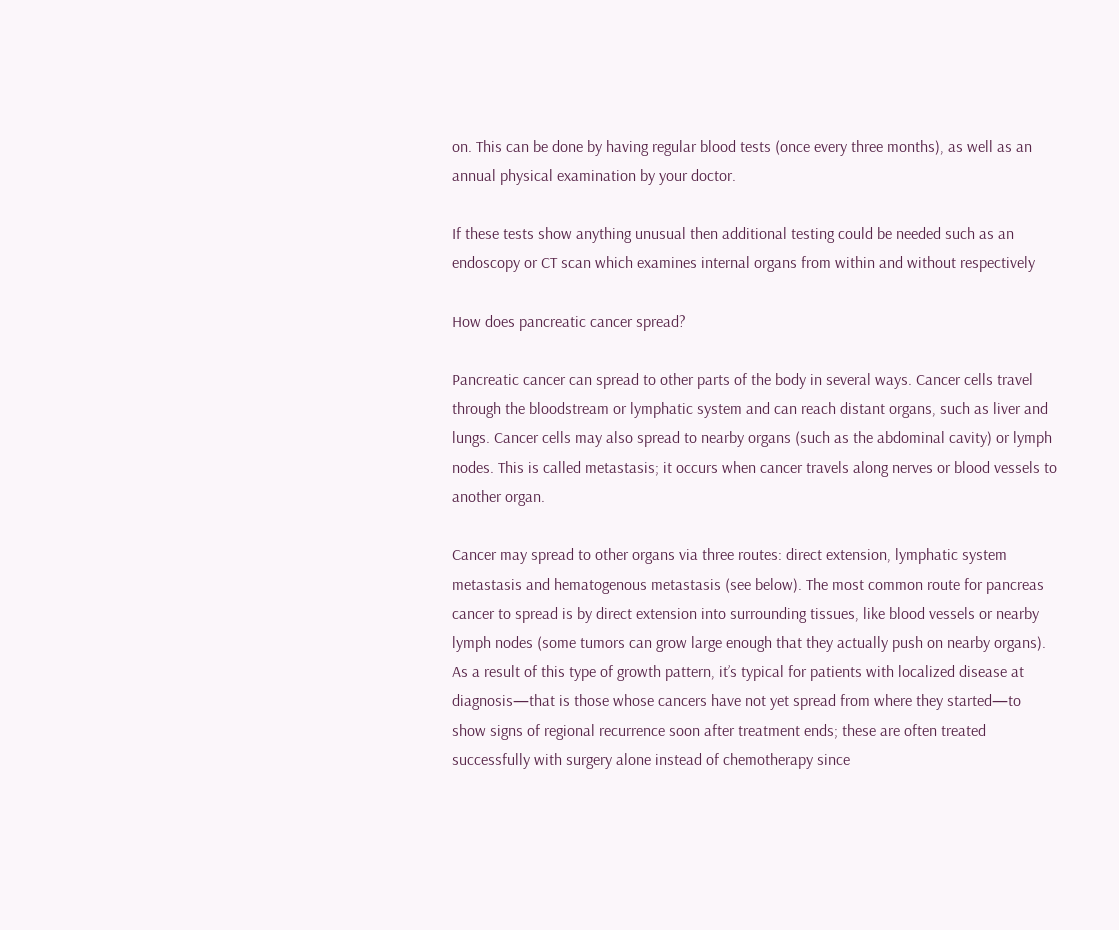on. This can be done by having regular blood tests (once every three months), as well as an annual physical examination by your doctor.

If these tests show anything unusual then additional testing could be needed such as an endoscopy or CT scan which examines internal organs from within and without respectively

How does pancreatic cancer spread?

Pancreatic cancer can spread to other parts of the body in several ways. Cancer cells travel through the bloodstream or lymphatic system and can reach distant organs, such as liver and lungs. Cancer cells may also spread to nearby organs (such as the abdominal cavity) or lymph nodes. This is called metastasis; it occurs when cancer travels along nerves or blood vessels to another organ.

Cancer may spread to other organs via three routes: direct extension, lymphatic system metastasis and hematogenous metastasis (see below). The most common route for pancreas cancer to spread is by direct extension into surrounding tissues, like blood vessels or nearby lymph nodes (some tumors can grow large enough that they actually push on nearby organs). As a result of this type of growth pattern, it’s typical for patients with localized disease at diagnosis—that is those whose cancers have not yet spread from where they started—to show signs of regional recurrence soon after treatment ends; these are often treated successfully with surgery alone instead of chemotherapy since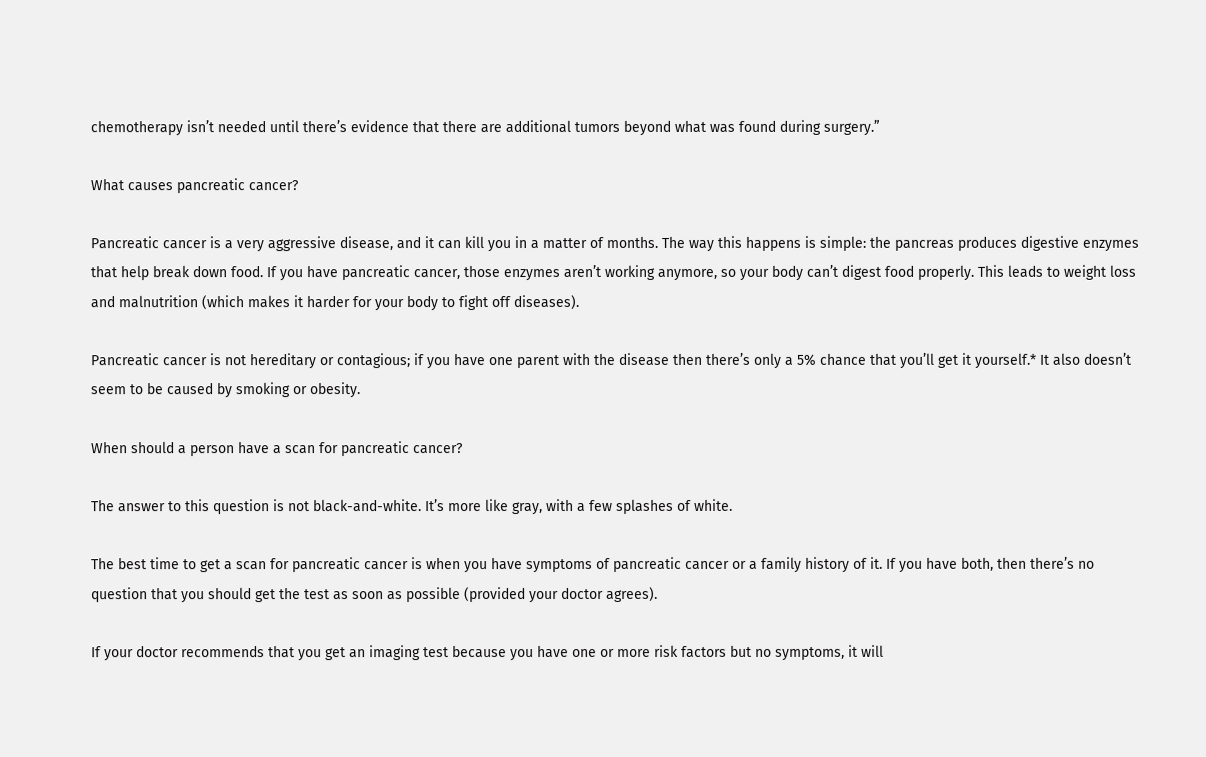chemotherapy isn’t needed until there’s evidence that there are additional tumors beyond what was found during surgery.”

What causes pancreatic cancer?

Pancreatic cancer is a very aggressive disease, and it can kill you in a matter of months. The way this happens is simple: the pancreas produces digestive enzymes that help break down food. If you have pancreatic cancer, those enzymes aren’t working anymore, so your body can’t digest food properly. This leads to weight loss and malnutrition (which makes it harder for your body to fight off diseases).

Pancreatic cancer is not hereditary or contagious; if you have one parent with the disease then there’s only a 5% chance that you’ll get it yourself.* It also doesn’t seem to be caused by smoking or obesity.

When should a person have a scan for pancreatic cancer?

The answer to this question is not black-and-white. It’s more like gray, with a few splashes of white.

The best time to get a scan for pancreatic cancer is when you have symptoms of pancreatic cancer or a family history of it. If you have both, then there’s no question that you should get the test as soon as possible (provided your doctor agrees).

If your doctor recommends that you get an imaging test because you have one or more risk factors but no symptoms, it will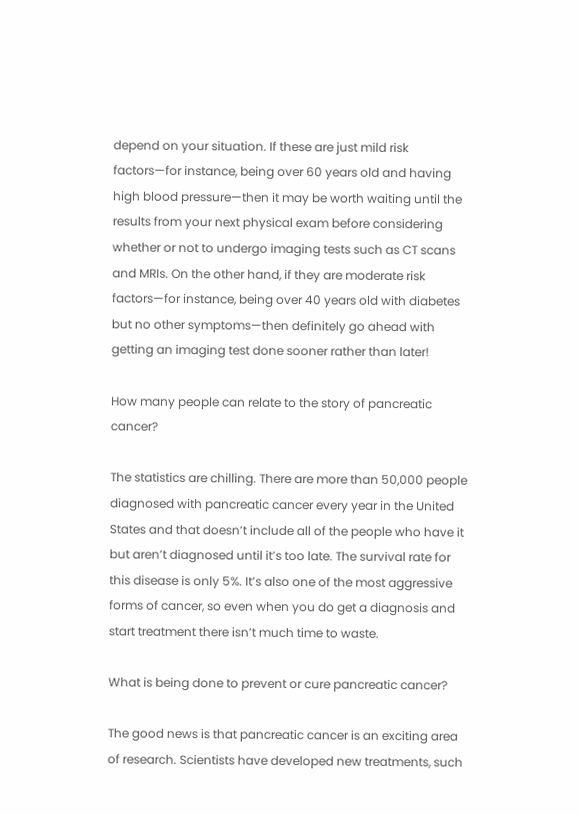depend on your situation. If these are just mild risk factors—for instance, being over 60 years old and having high blood pressure—then it may be worth waiting until the results from your next physical exam before considering whether or not to undergo imaging tests such as CT scans and MRIs. On the other hand, if they are moderate risk factors—for instance, being over 40 years old with diabetes but no other symptoms—then definitely go ahead with getting an imaging test done sooner rather than later!

How many people can relate to the story of pancreatic cancer?

The statistics are chilling. There are more than 50,000 people diagnosed with pancreatic cancer every year in the United States and that doesn’t include all of the people who have it but aren’t diagnosed until it’s too late. The survival rate for this disease is only 5%. It’s also one of the most aggressive forms of cancer, so even when you do get a diagnosis and start treatment there isn’t much time to waste.

What is being done to prevent or cure pancreatic cancer?

The good news is that pancreatic cancer is an exciting area of research. Scientists have developed new treatments, such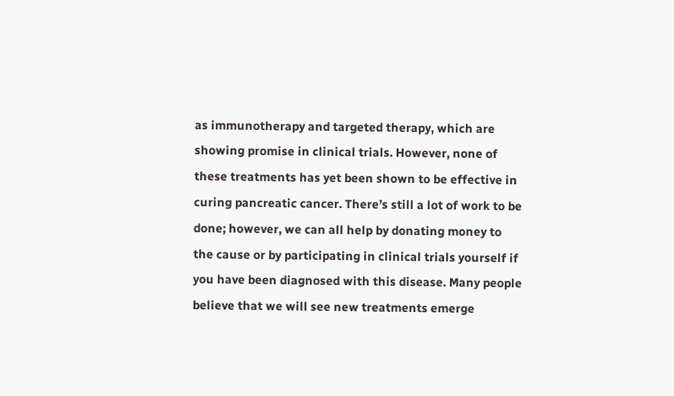as immunotherapy and targeted therapy, which are showing promise in clinical trials. However, none of these treatments has yet been shown to be effective in curing pancreatic cancer. There’s still a lot of work to be done; however, we can all help by donating money to the cause or by participating in clinical trials yourself if you have been diagnosed with this disease. Many people believe that we will see new treatments emerge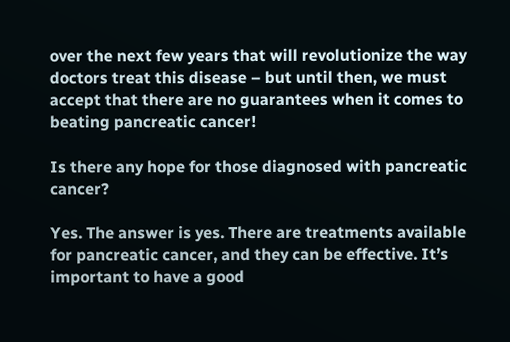over the next few years that will revolutionize the way doctors treat this disease – but until then, we must accept that there are no guarantees when it comes to beating pancreatic cancer!

Is there any hope for those diagnosed with pancreatic cancer?

Yes. The answer is yes. There are treatments available for pancreatic cancer, and they can be effective. It’s important to have a good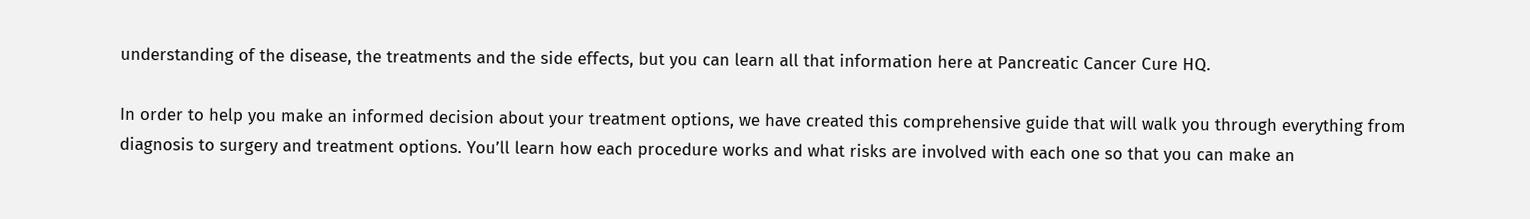understanding of the disease, the treatments and the side effects, but you can learn all that information here at Pancreatic Cancer Cure HQ.

In order to help you make an informed decision about your treatment options, we have created this comprehensive guide that will walk you through everything from diagnosis to surgery and treatment options. You’ll learn how each procedure works and what risks are involved with each one so that you can make an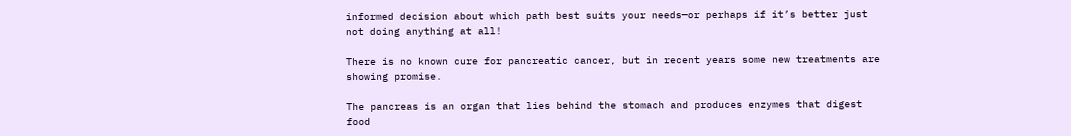informed decision about which path best suits your needs—or perhaps if it’s better just not doing anything at all!

There is no known cure for pancreatic cancer, but in recent years some new treatments are showing promise.

The pancreas is an organ that lies behind the stomach and produces enzymes that digest food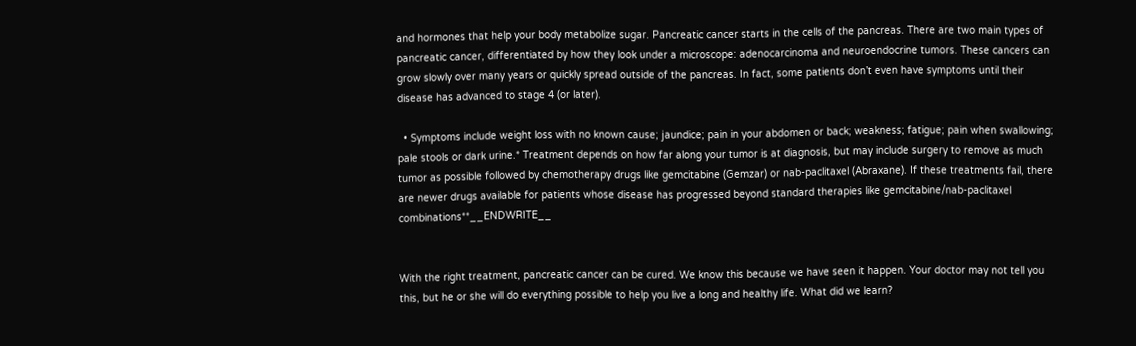and hormones that help your body metabolize sugar. Pancreatic cancer starts in the cells of the pancreas. There are two main types of pancreatic cancer, differentiated by how they look under a microscope: adenocarcinoma and neuroendocrine tumors. These cancers can grow slowly over many years or quickly spread outside of the pancreas. In fact, some patients don’t even have symptoms until their disease has advanced to stage 4 (or later).

  • Symptoms include weight loss with no known cause; jaundice; pain in your abdomen or back; weakness; fatigue; pain when swallowing; pale stools or dark urine.* Treatment depends on how far along your tumor is at diagnosis, but may include surgery to remove as much tumor as possible followed by chemotherapy drugs like gemcitabine (Gemzar) or nab-paclitaxel (Abraxane). If these treatments fail, there are newer drugs available for patients whose disease has progressed beyond standard therapies like gemcitabine/nab-paclitaxel combinations**__ENDWRITE__


With the right treatment, pancreatic cancer can be cured. We know this because we have seen it happen. Your doctor may not tell you this, but he or she will do everything possible to help you live a long and healthy life. What did we learn?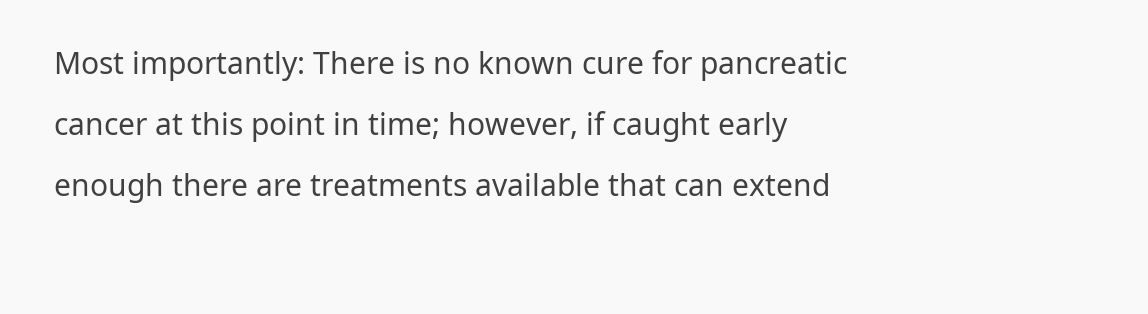Most importantly: There is no known cure for pancreatic cancer at this point in time; however, if caught early enough there are treatments available that can extend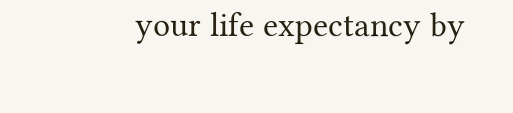your life expectancy by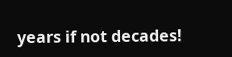years if not decades!